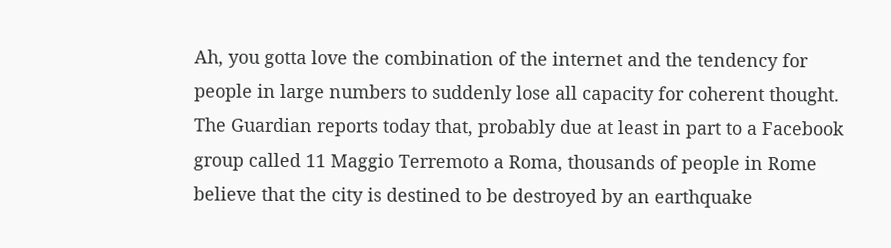Ah, you gotta love the combination of the internet and the tendency for people in large numbers to suddenly lose all capacity for coherent thought. The Guardian reports today that, probably due at least in part to a Facebook group called 11 Maggio Terremoto a Roma, thousands of people in Rome believe that the city is destined to be destroyed by an earthquake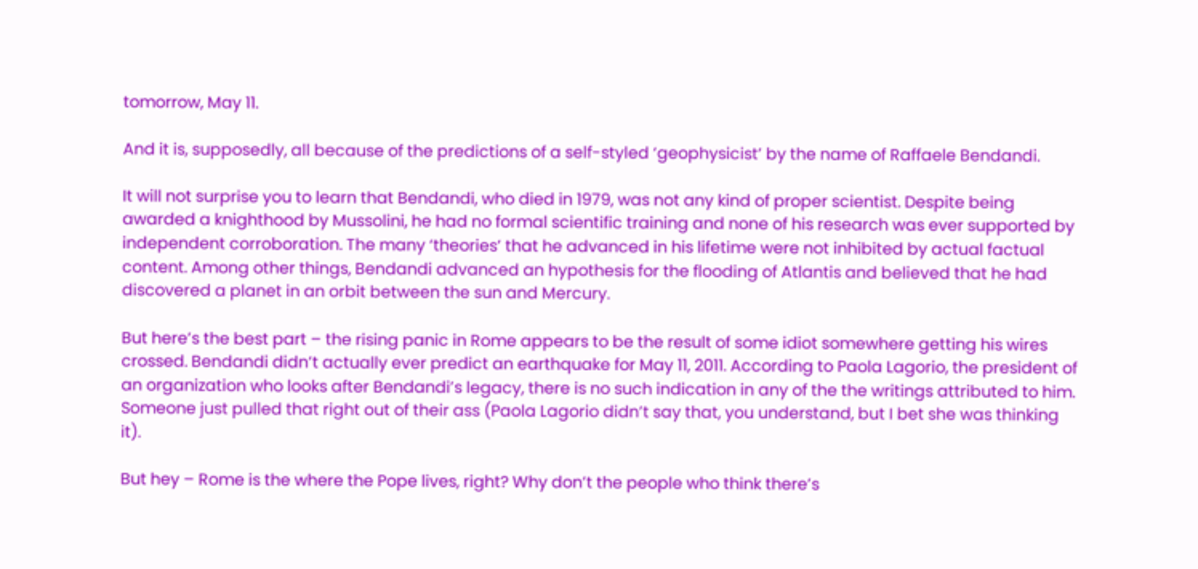tomorrow, May 11.

And it is, supposedly, all because of the predictions of a self-styled ‘geophysicist’ by the name of Raffaele Bendandi.

It will not surprise you to learn that Bendandi, who died in 1979, was not any kind of proper scientist. Despite being awarded a knighthood by Mussolini, he had no formal scientific training and none of his research was ever supported by independent corroboration. The many ‘theories’ that he advanced in his lifetime were not inhibited by actual factual content. Among other things, Bendandi advanced an hypothesis for the flooding of Atlantis and believed that he had discovered a planet in an orbit between the sun and Mercury.

But here’s the best part – the rising panic in Rome appears to be the result of some idiot somewhere getting his wires crossed. Bendandi didn’t actually ever predict an earthquake for May 11, 2011. According to Paola Lagorio, the president of an organization who looks after Bendandi’s legacy, there is no such indication in any of the the writings attributed to him. Someone just pulled that right out of their ass (Paola Lagorio didn’t say that, you understand, but I bet she was thinking it).

But hey – Rome is the where the Pope lives, right? Why don’t the people who think there’s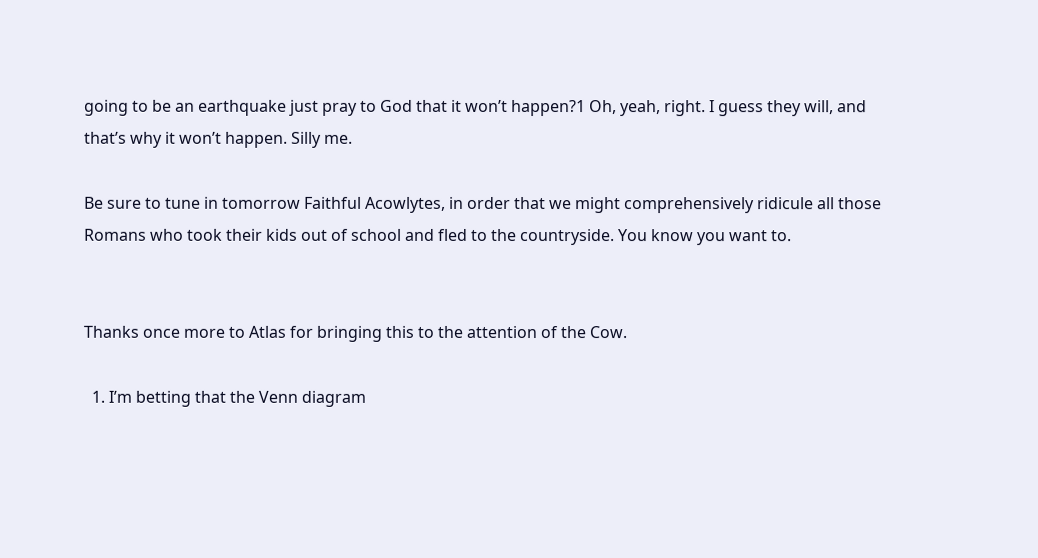going to be an earthquake just pray to God that it won’t happen?1 Oh, yeah, right. I guess they will, and that’s why it won’t happen. Silly me.

Be sure to tune in tomorrow Faithful Acowlytes, in order that we might comprehensively ridicule all those Romans who took their kids out of school and fled to the countryside. You know you want to.


Thanks once more to Atlas for bringing this to the attention of the Cow.

  1. I’m betting that the Venn diagram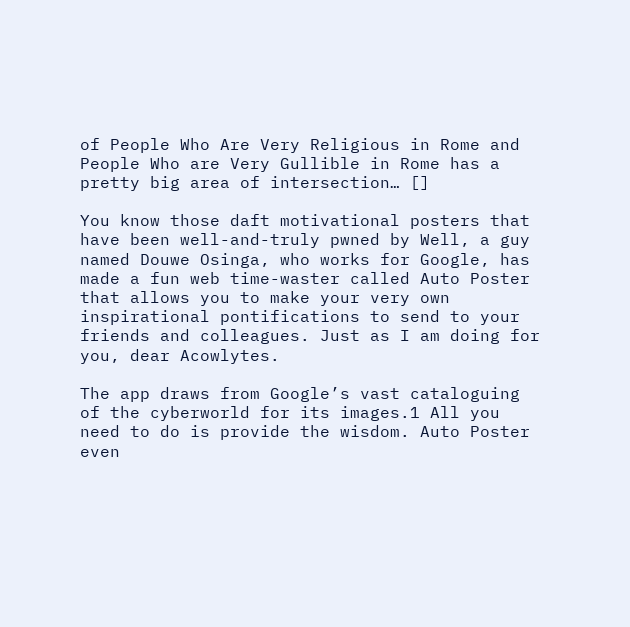of People Who Are Very Religious in Rome and People Who are Very Gullible in Rome has a pretty big area of intersection… []

You know those daft motivational posters that have been well-and-truly pwned by Well, a guy named Douwe Osinga, who works for Google, has made a fun web time-waster called Auto Poster that allows you to make your very own inspirational pontifications to send to your friends and colleagues. Just as I am doing for you, dear Acowlytes.

The app draws from Google’s vast cataloguing of the cyberworld for its images.1 All you need to do is provide the wisdom. Auto Poster even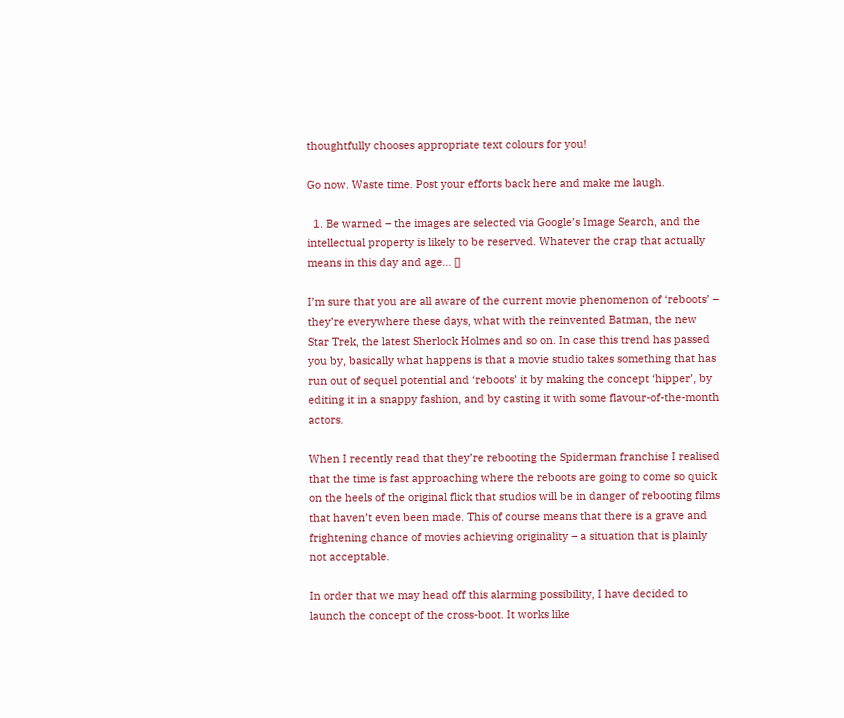thoughtfully chooses appropriate text colours for you!

Go now. Waste time. Post your efforts back here and make me laugh.

  1. Be warned – the images are selected via Google’s Image Search, and the intellectual property is likely to be reserved. Whatever the crap that actually means in this day and age… []

I’m sure that you are all aware of the current movie phenomenon of ‘reboots’ – they’re everywhere these days, what with the reinvented Batman, the new Star Trek, the latest Sherlock Holmes and so on. In case this trend has passed you by, basically what happens is that a movie studio takes something that has run out of sequel potential and ‘reboots’ it by making the concept ‘hipper’, by editing it in a snappy fashion, and by casting it with some flavour-of-the-month actors.

When I recently read that they’re rebooting the Spiderman franchise I realised that the time is fast approaching where the reboots are going to come so quick on the heels of the original flick that studios will be in danger of rebooting films that haven’t even been made. This of course means that there is a grave and frightening chance of movies achieving originality – a situation that is plainly not acceptable.

In order that we may head off this alarming possibility, I have decided to launch the concept of the cross-boot. It works like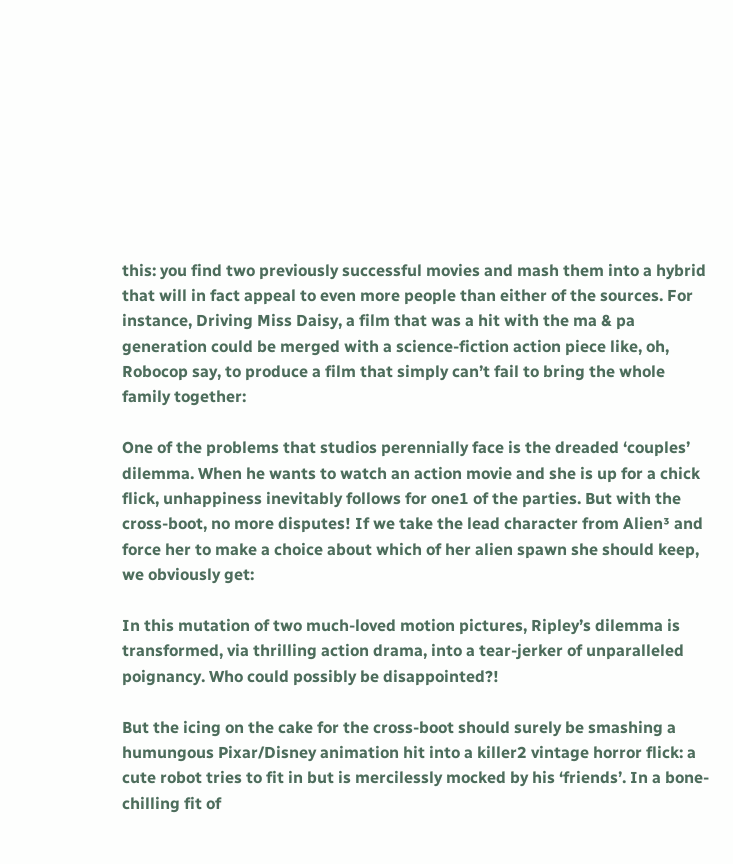this: you find two previously successful movies and mash them into a hybrid that will in fact appeal to even more people than either of the sources. For instance, Driving Miss Daisy, a film that was a hit with the ma & pa generation could be merged with a science-fiction action piece like, oh, Robocop say, to produce a film that simply can’t fail to bring the whole family together:

One of the problems that studios perennially face is the dreaded ‘couples’ dilemma. When he wants to watch an action movie and she is up for a chick flick, unhappiness inevitably follows for one1 of the parties. But with the cross-boot, no more disputes! If we take the lead character from Alien³ and force her to make a choice about which of her alien spawn she should keep, we obviously get:

In this mutation of two much-loved motion pictures, Ripley’s dilemma is transformed, via thrilling action drama, into a tear-jerker of unparalleled poignancy. Who could possibly be disappointed?!

But the icing on the cake for the cross-boot should surely be smashing a humungous Pixar/Disney animation hit into a killer2 vintage horror flick: a cute robot tries to fit in but is mercilessly mocked by his ‘friends’. In a bone-chilling fit of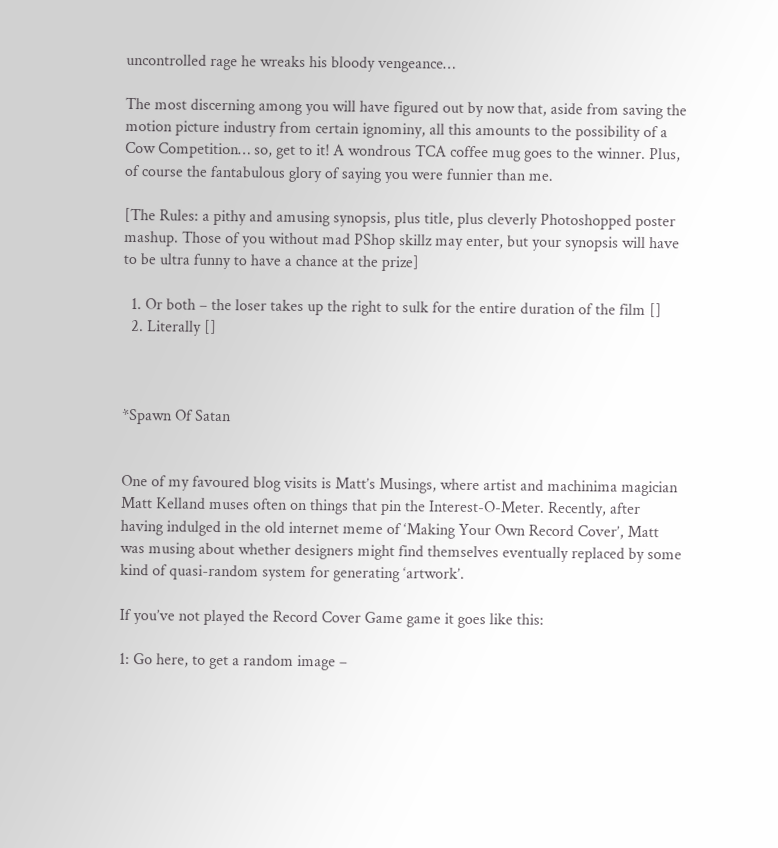uncontrolled rage he wreaks his bloody vengeance…

The most discerning among you will have figured out by now that, aside from saving the motion picture industry from certain ignominy, all this amounts to the possibility of a Cow Competition… so, get to it! A wondrous TCA coffee mug goes to the winner. Plus, of course the fantabulous glory of saying you were funnier than me.

[The Rules: a pithy and amusing synopsis, plus title, plus cleverly Photoshopped poster mashup. Those of you without mad PShop skillz may enter, but your synopsis will have to be ultra funny to have a chance at the prize]

  1. Or both – the loser takes up the right to sulk for the entire duration of the film []
  2. Literally []



*Spawn Of Satan


One of my favoured blog visits is Matt’s Musings, where artist and machinima magician Matt Kelland muses often on things that pin the Interest-O-Meter. Recently, after having indulged in the old internet meme of ‘Making Your Own Record Cover’, Matt was musing about whether designers might find themselves eventually replaced by some kind of quasi-random system for generating ‘artwork’.

If you’ve not played the Record Cover Game game it goes like this:

1: Go here, to get a random image –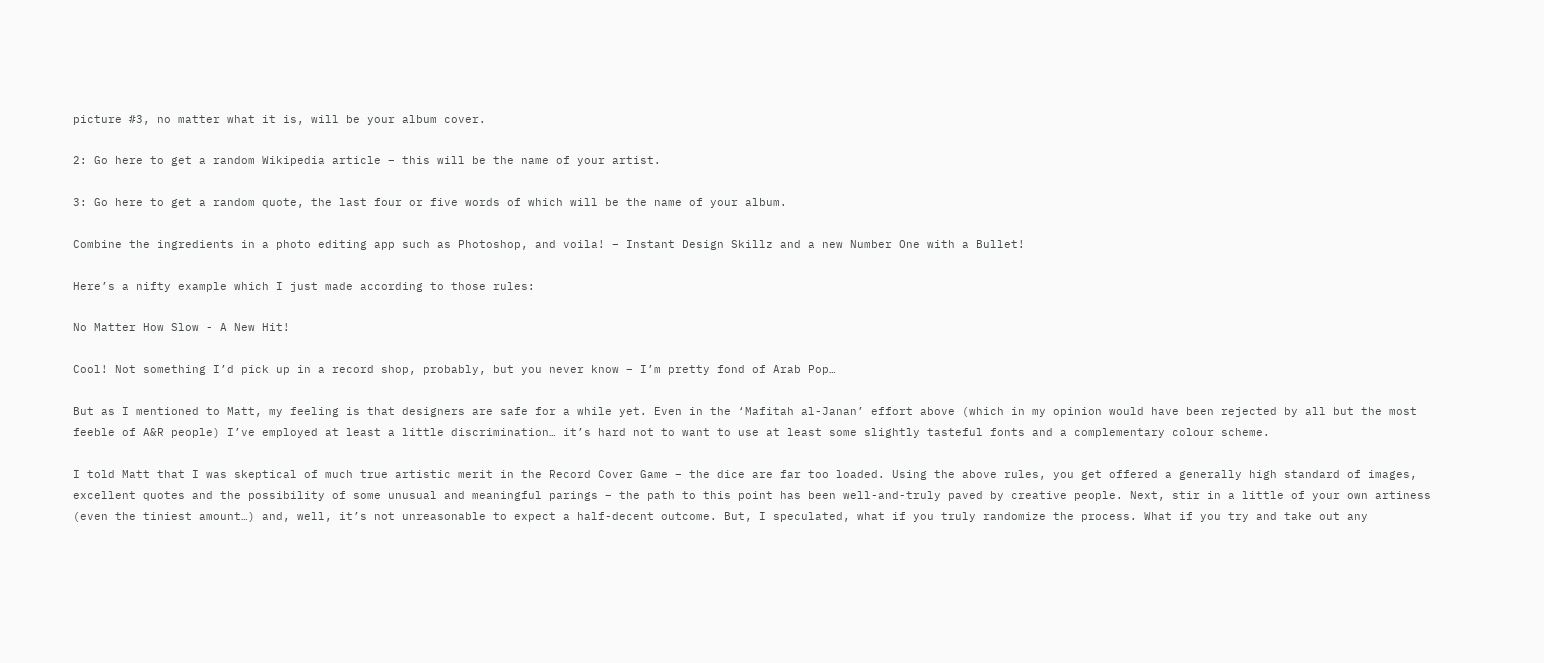picture #3, no matter what it is, will be your album cover.

2: Go here to get a random Wikipedia article – this will be the name of your artist.

3: Go here to get a random quote, the last four or five words of which will be the name of your album.

Combine the ingredients in a photo editing app such as Photoshop, and voila! – Instant Design Skillz and a new Number One with a Bullet!

Here’s a nifty example which I just made according to those rules:

No Matter How Slow - A New Hit!

Cool! Not something I’d pick up in a record shop, probably, but you never know – I’m pretty fond of Arab Pop…

But as I mentioned to Matt, my feeling is that designers are safe for a while yet. Even in the ‘Mafitah al-Janan’ effort above (which in my opinion would have been rejected by all but the most feeble of A&R people) I’ve employed at least a little discrimination… it’s hard not to want to use at least some slightly tasteful fonts and a complementary colour scheme.

I told Matt that I was skeptical of much true artistic merit in the Record Cover Game – the dice are far too loaded. Using the above rules, you get offered a generally high standard of images, excellent quotes and the possibility of some unusual and meaningful parings – the path to this point has been well-and-truly paved by creative people. Next, stir in a little of your own artiness (even the tiniest amount…) and, well, it’s not unreasonable to expect a half-decent outcome. But, I speculated, what if you truly randomize the process. What if you try and take out any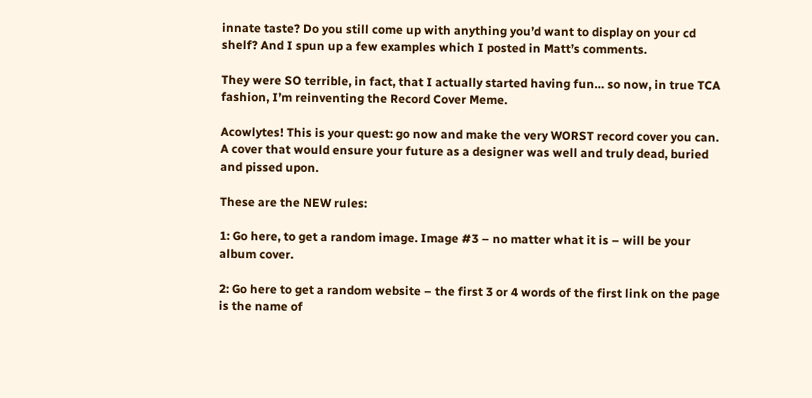innate taste? Do you still come up with anything you’d want to display on your cd shelf? And I spun up a few examples which I posted in Matt’s comments.

They were SO terrible, in fact, that I actually started having fun… so now, in true TCA fashion, I’m reinventing the Record Cover Meme.

Acowlytes! This is your quest: go now and make the very WORST record cover you can. A cover that would ensure your future as a designer was well and truly dead, buried and pissed upon.

These are the NEW rules:

1: Go here, to get a random image. Image #3 – no matter what it is – will be your album cover.

2: Go here to get a random website – the first 3 or 4 words of the first link on the page is the name of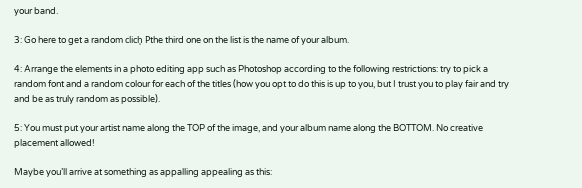your band.

3: Go here to get a random clich̩ Рthe third one on the list is the name of your album.

4: Arrange the elements in a photo editing app such as Photoshop according to the following restrictions: try to pick a random font and a random colour for each of the titles (how you opt to do this is up to you, but I trust you to play fair and try and be as truly random as possible).

5: You must put your artist name along the TOP of the image, and your album name along the BOTTOM. No creative placement allowed!

Maybe you’ll arrive at something as appalling appealing as this: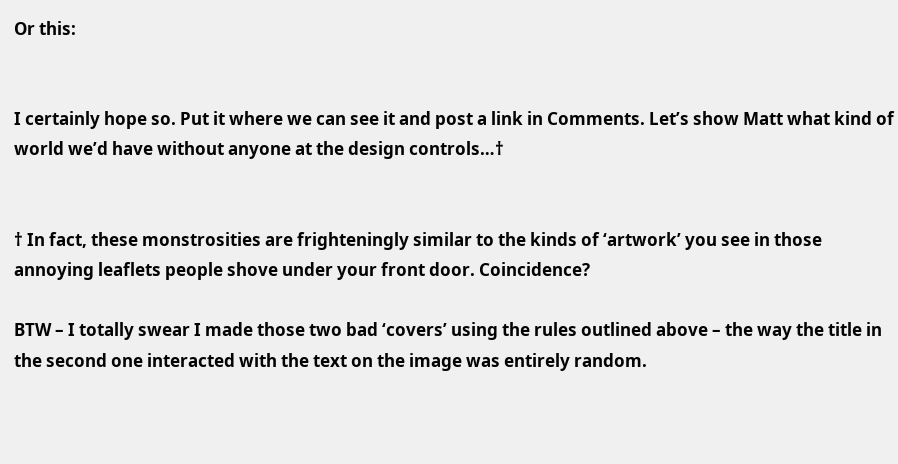Or this:


I certainly hope so. Put it where we can see it and post a link in Comments. Let’s show Matt what kind of world we’d have without anyone at the design controls…†


† In fact, these monstrosities are frighteningly similar to the kinds of ‘artwork’ you see in those annoying leaflets people shove under your front door. Coincidence?

BTW – I totally swear I made those two bad ‘covers’ using the rules outlined above – the way the title in the second one interacted with the text on the image was entirely random.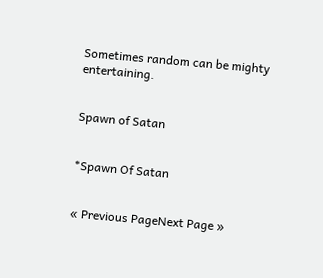Sometimes random can be mighty entertaining.


Spawn of Satan


*Spawn Of Satan


« Previous PageNext Page »